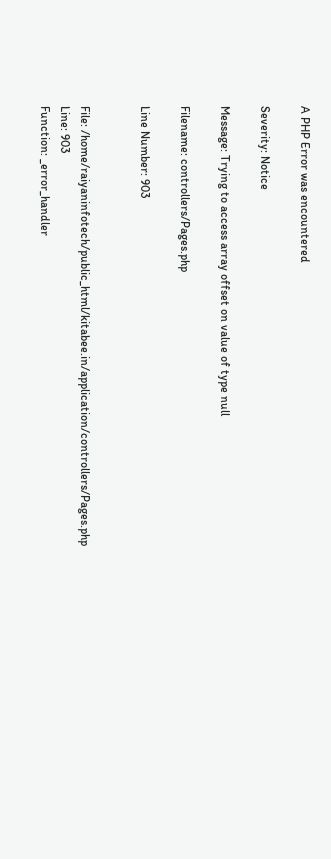A PHP Error was encountered

Severity: Notice

Message: Trying to access array offset on value of type null

Filename: controllers/Pages.php

Line Number: 903


File: /home/raiyaninfotech/public_html/kitabee.in/application/controllers/Pages.php
Line: 903
Function: _error_handler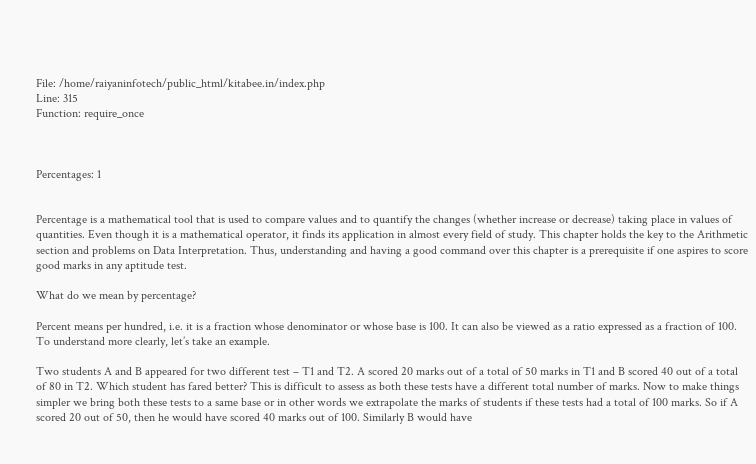File: /home/raiyaninfotech/public_html/kitabee.in/index.php
Line: 315
Function: require_once



Percentages: 1


Percentage is a mathematical tool that is used to compare values and to quantify the changes (whether increase or decrease) taking place in values of quantities. Even though it is a mathematical operator, it finds its application in almost every field of study. This chapter holds the key to the Arithmetic section and problems on Data Interpretation. Thus, understanding and having a good command over this chapter is a prerequisite if one aspires to score good marks in any aptitude test.

What do we mean by percentage?

Percent means per hundred, i.e. it is a fraction whose denominator or whose base is 100. It can also be viewed as a ratio expressed as a fraction of 100. To understand more clearly, let’s take an example.

Two students A and B appeared for two different test – T1 and T2. A scored 20 marks out of a total of 50 marks in T1 and B scored 40 out of a total of 80 in T2. Which student has fared better? This is difficult to assess as both these tests have a different total number of marks. Now to make things simpler we bring both these tests to a same base or in other words we extrapolate the marks of students if these tests had a total of 100 marks. So if A scored 20 out of 50, then he would have scored 40 marks out of 100. Similarly B would have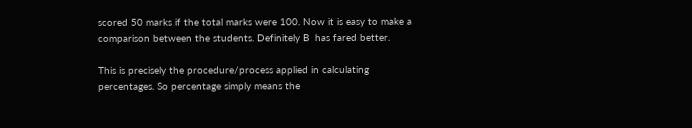scored 50 marks if the total marks were 100. Now it is easy to make a comparison between the students. Definitely B  has fared better.

This is precisely the procedure/process applied in calculating percentages. So percentage simply means the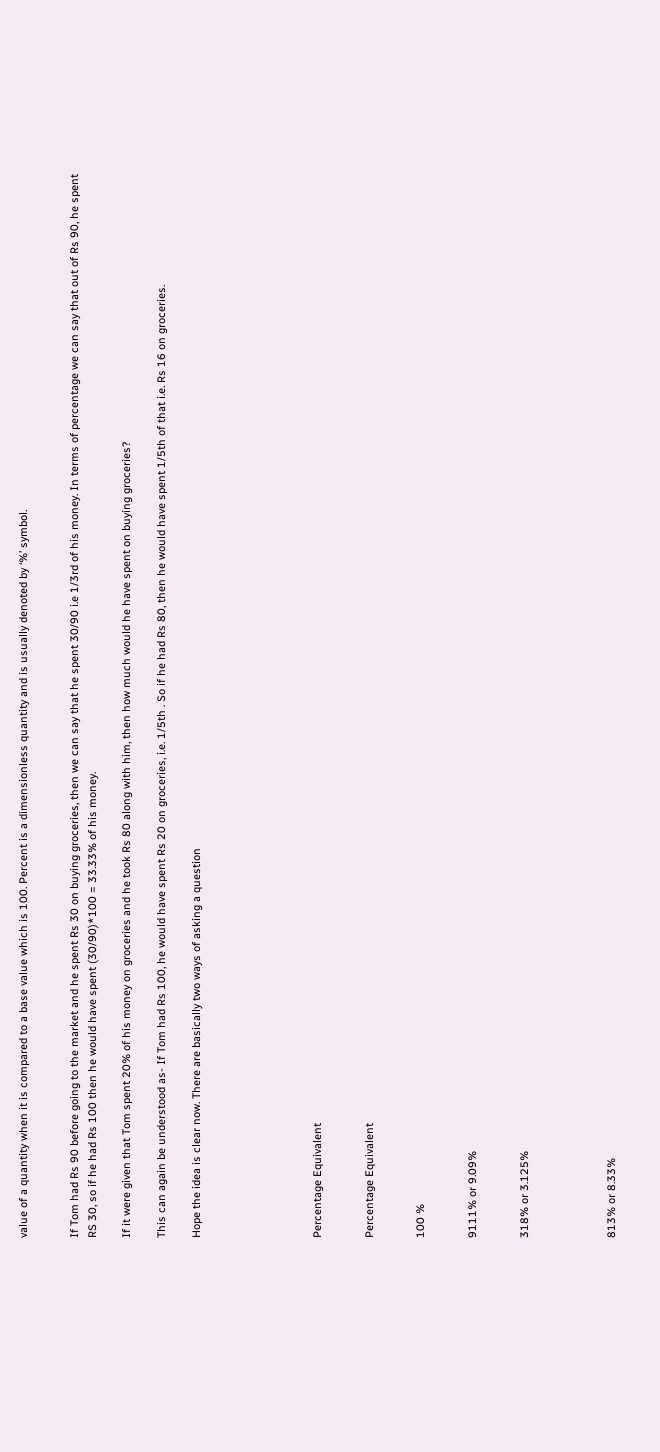value of a quantity when it is compared to a base value which is 100. Percent is a dimensionless quantity and is usually denoted by ‘%’ symbol.


If Tom had Rs 90 before going to the market and he spent Rs 30 on buying groceries, then we can say that he spent 30/90 i.e 1/3rd of his money. In terms of percentage we can say that out of Rs 90, he spent RS 30, so if he had Rs 100 then he would have spent (30/90)*100 = 33.33% of his money.

If it were given that Tom spent 20% of his money on groceries and he took Rs 80 along with him, then how much would he have spent on buying groceries?

This can again be understood as- If Tom had Rs 100, he would have spent Rs 20 on groceries, i.e. 1/5th . So if he had Rs 80, then he would have spent 1/5th of that i.e. Rs 16 on groceries.

Hope the idea is clear now. There are basically two ways of asking a question






Percentage Equivalent


Percentage Equivalent


100 %


9111% or 9.09%


318% or 3.125%




813% or 8.33%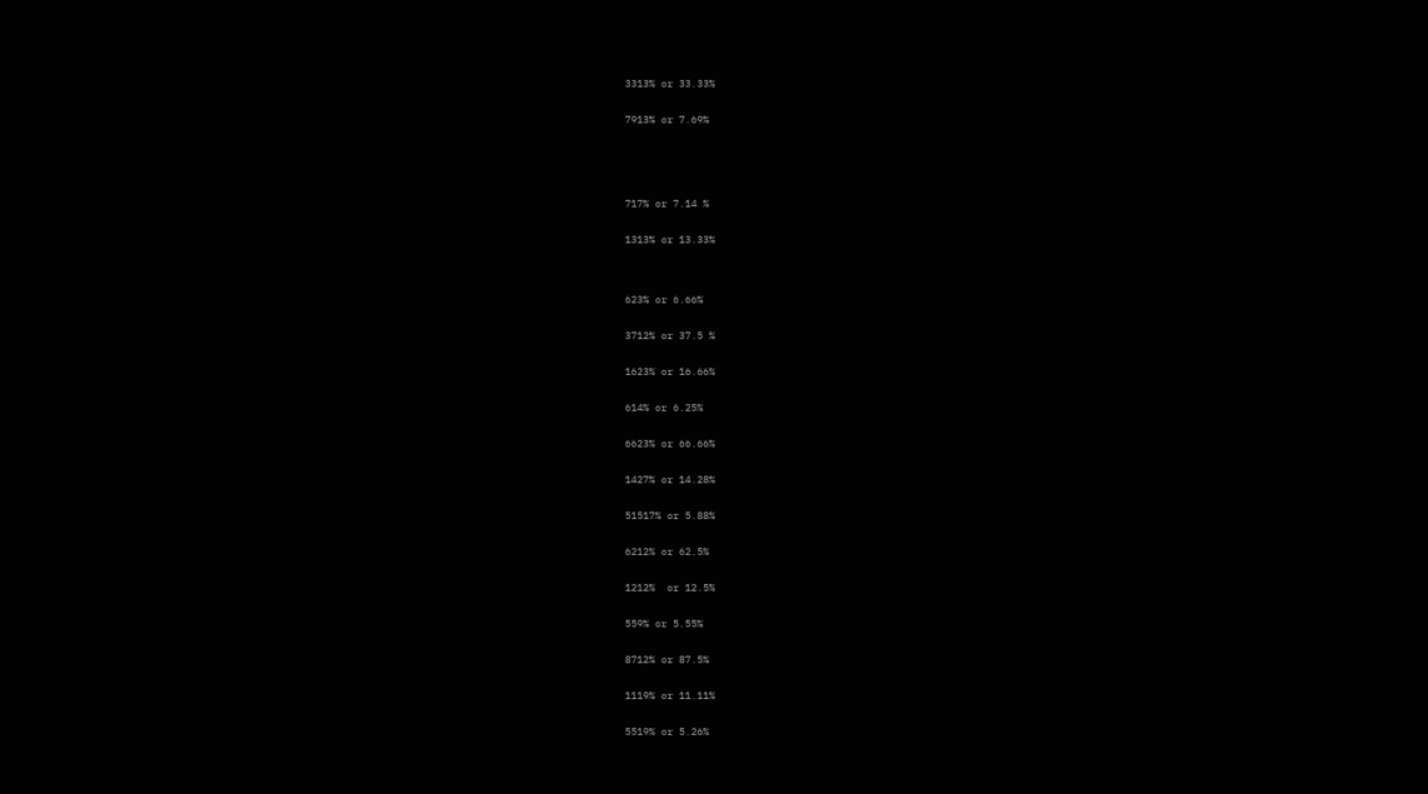3313% or 33.33%


7913% or 7.69%






717% or 7.14 %


1313% or 13.33%




623% or 6.66%


3712% or 37.5 %


1623% or 16.66%


614% or 6.25%


6623% or 66.66%


1427% or 14.28%


51517% or 5.88%


6212% or 62.5%


1212%  or 12.5%


559% or 5.55%


8712% or 87.5%


1119% or 11.11%


5519% or 5.26%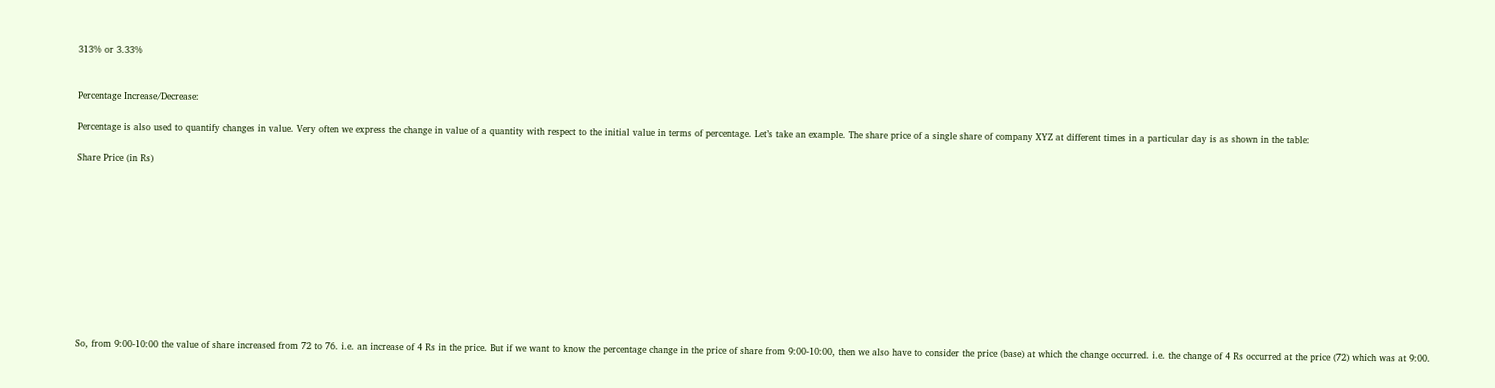313% or 3.33%


Percentage Increase/Decrease:

Percentage is also used to quantify changes in value. Very often we express the change in value of a quantity with respect to the initial value in terms of percentage. Let’s take an example. The share price of a single share of company XYZ at different times in a particular day is as shown in the table:

Share Price (in Rs)











So, from 9:00-10:00 the value of share increased from 72 to 76. i.e. an increase of 4 Rs in the price. But if we want to know the percentage change in the price of share from 9:00-10:00, then we also have to consider the price (base) at which the change occurred. i.e. the change of 4 Rs occurred at the price (72) which was at 9:00.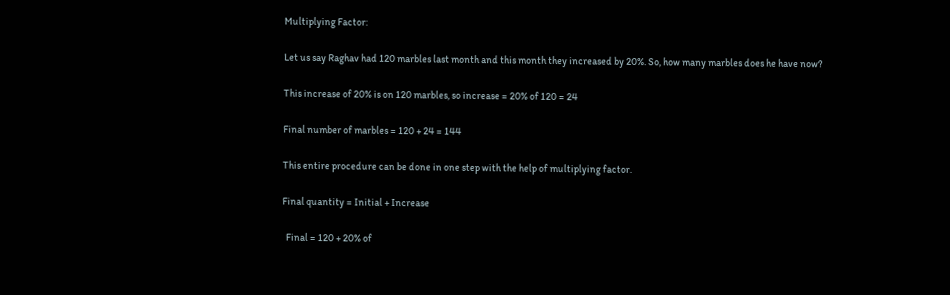Multiplying Factor:

Let us say Raghav had 120 marbles last month and this month they increased by 20%. So, how many marbles does he have now?

This increase of 20% is on 120 marbles, so increase = 20% of 120 = 24

Final number of marbles = 120 + 24 = 144

This entire procedure can be done in one step with the help of multiplying factor.

Final quantity = Initial + Increase

  Final = 120 + 20% of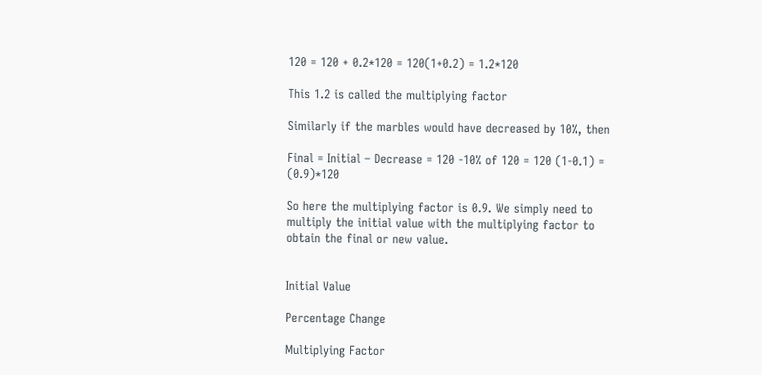120 = 120 + 0.2*120 = 120(1+0.2) = 1.2*120

This 1.2 is called the multiplying factor

Similarly if the marbles would have decreased by 10%, then

Final = Initial – Decrease = 120 -10% of 120 = 120 (1-0.1) = (0.9)*120

So here the multiplying factor is 0.9. We simply need to multiply the initial value with the multiplying factor to obtain the final or new value.


Initial Value

Percentage Change

Multiplying Factor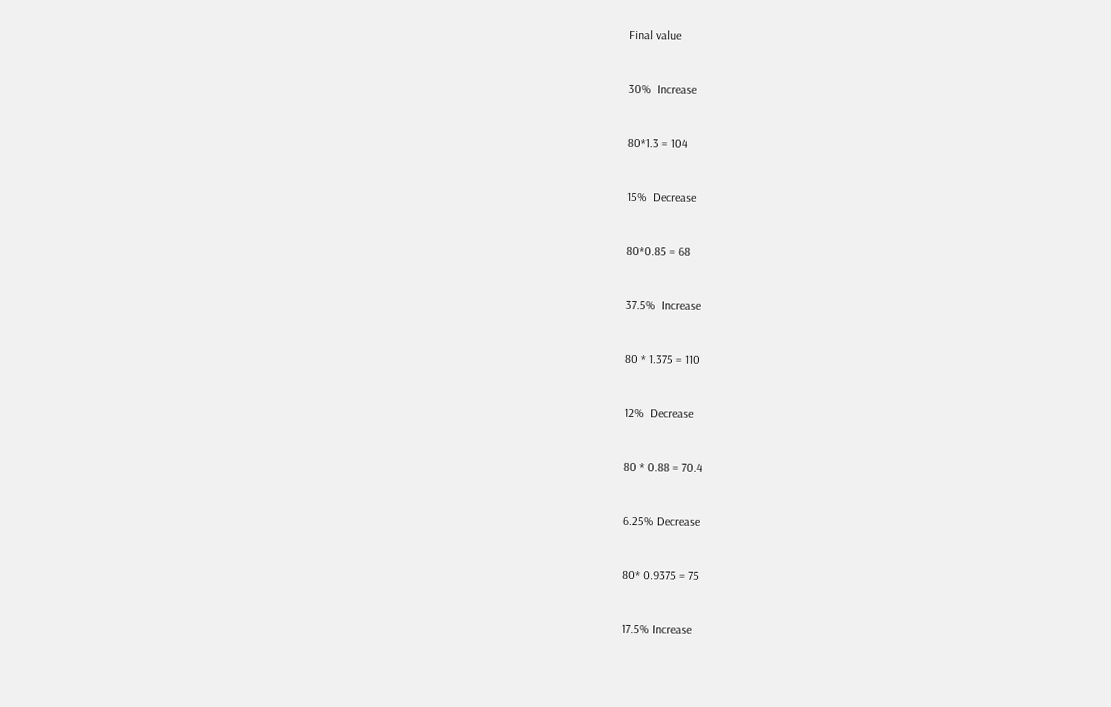Final value


30%  Increase


80*1.3 = 104


15%  Decrease


80*0.85 = 68


37.5%  Increase


80 * 1.375 = 110


12%  Decrease


80 * 0.88 = 70.4


6.25% Decrease


80* 0.9375 = 75


17.5% Increase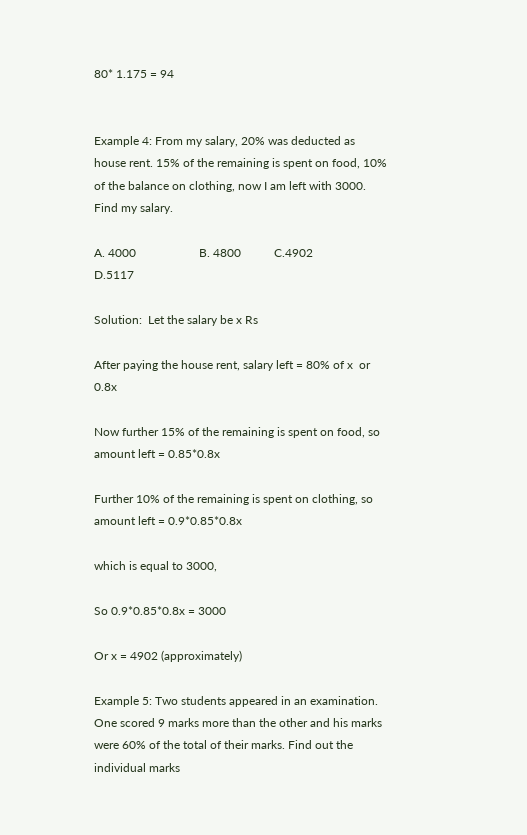80* 1.175 = 94


Example 4: From my salary, 20% was deducted as house rent. 15% of the remaining is spent on food, 10% of the balance on clothing, now I am left with 3000. Find my salary.

A. 4000                     B. 4800           C.4902                   D.5117

Solution:  Let the salary be x Rs

After paying the house rent, salary left = 80% of x  or 0.8x

Now further 15% of the remaining is spent on food, so amount left = 0.85*0.8x

Further 10% of the remaining is spent on clothing, so amount left = 0.9*0.85*0.8x

which is equal to 3000,

So 0.9*0.85*0.8x = 3000

Or x = 4902 (approximately)

Example 5: Two students appeared in an examination. One scored 9 marks more than the other and his marks were 60% of the total of their marks. Find out the individual marks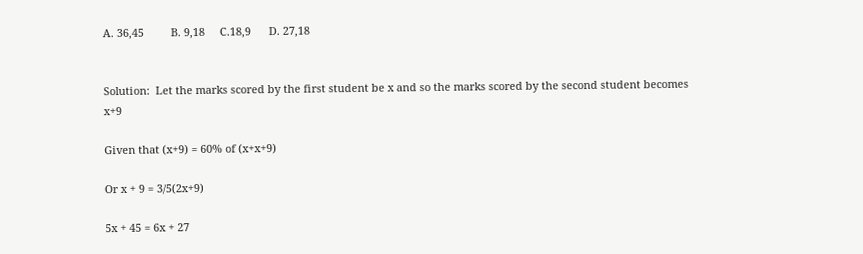A. 36,45         B. 9,18     C.18,9      D. 27,18


Solution:  Let the marks scored by the first student be x and so the marks scored by the second student becomes x+9

Given that (x+9) = 60% of (x+x+9)

Or x + 9 = 3/5(2x+9)

5x + 45 = 6x + 27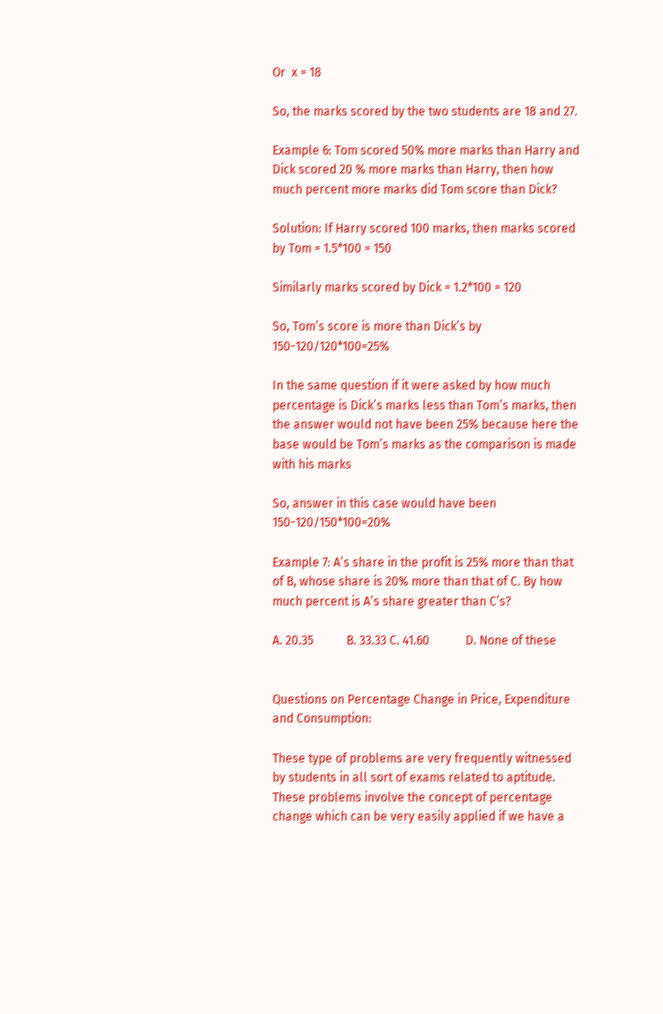Or  x = 18

So, the marks scored by the two students are 18 and 27.

Example 6: Tom scored 50% more marks than Harry and Dick scored 20 % more marks than Harry, then how much percent more marks did Tom score than Dick?

Solution: If Harry scored 100 marks, then marks scored by Tom = 1.5*100 = 150

Similarly marks scored by Dick = 1.2*100 = 120

So, Tom’s score is more than Dick’s by 150-120/120*100=25%

In the same question if it were asked by how much percentage is Dick’s marks less than Tom’s marks, then the answer would not have been 25% because here the base would be Tom’s marks as the comparison is made with his marks

So, answer in this case would have been 150-120/150*100=20%

Example 7: A’s share in the profit is 25% more than that of B, whose share is 20% more than that of C. By how much percent is A’s share greater than C’s?

A. 20.35           B. 33.33 C. 41.60            D. None of these


Questions on Percentage Change in Price, Expenditure and Consumption:

These type of problems are very frequently witnessed by students in all sort of exams related to aptitude. These problems involve the concept of percentage change which can be very easily applied if we have a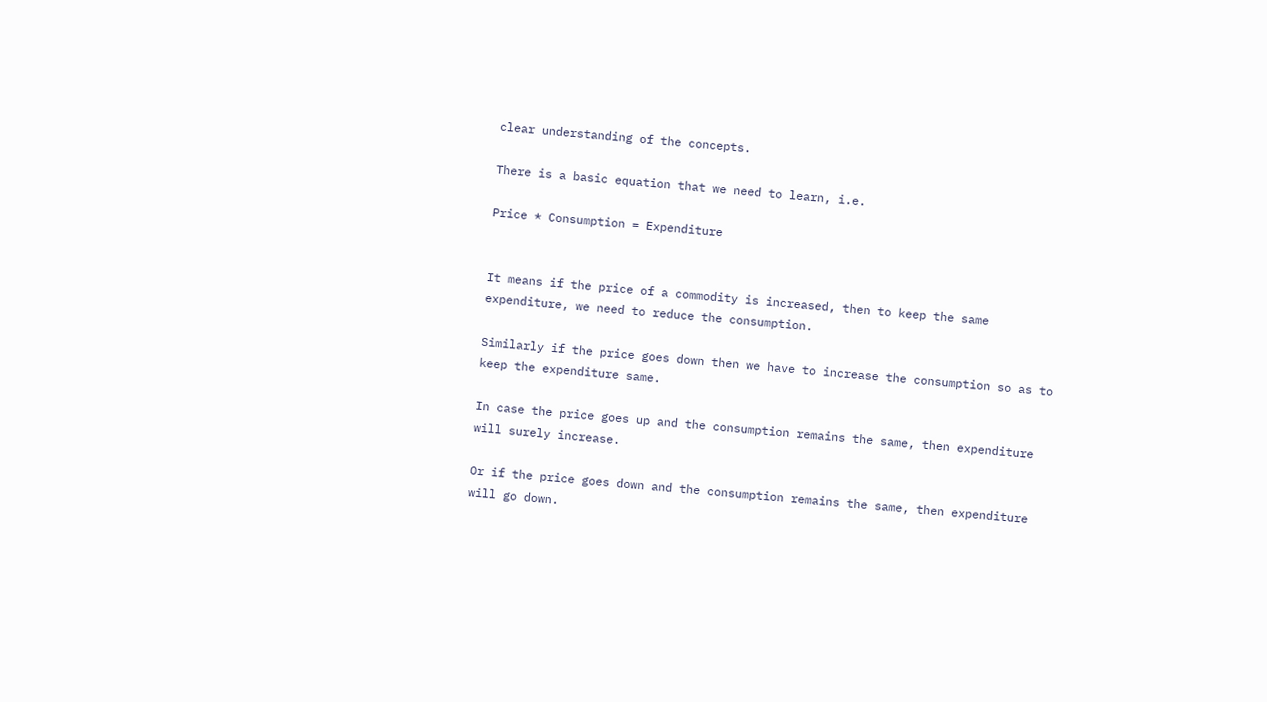clear understanding of the concepts.

There is a basic equation that we need to learn, i.e.

Price * Consumption = Expenditure


It means if the price of a commodity is increased, then to keep the same expenditure, we need to reduce the consumption.

Similarly if the price goes down then we have to increase the consumption so as to keep the expenditure same.

In case the price goes up and the consumption remains the same, then expenditure will surely increase.

Or if the price goes down and the consumption remains the same, then expenditure will go down.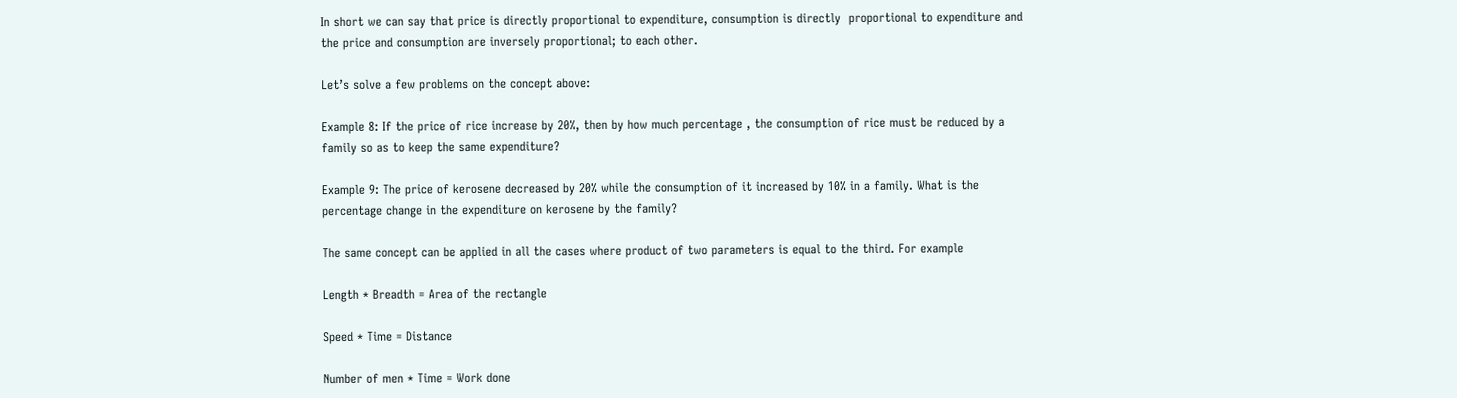In short we can say that price is directly proportional to expenditure, consumption is directly  proportional to expenditure and the price and consumption are inversely proportional; to each other.

Let’s solve a few problems on the concept above:

Example 8: If the price of rice increase by 20%, then by how much percentage , the consumption of rice must be reduced by a family so as to keep the same expenditure?

Example 9: The price of kerosene decreased by 20% while the consumption of it increased by 10% in a family. What is the percentage change in the expenditure on kerosene by the family?

The same concept can be applied in all the cases where product of two parameters is equal to the third. For example

Length * Breadth = Area of the rectangle

Speed * Time = Distance

Number of men * Time = Work done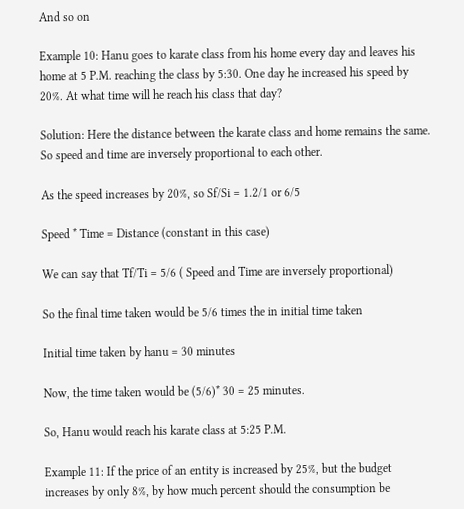And so on

Example 10: Hanu goes to karate class from his home every day and leaves his home at 5 P.M. reaching the class by 5:30. One day he increased his speed by 20%. At what time will he reach his class that day?

Solution: Here the distance between the karate class and home remains the same. So speed and time are inversely proportional to each other.

As the speed increases by 20%, so Sf/Si = 1.2/1 or 6/5

Speed * Time = Distance (constant in this case)

We can say that Tf/Ti = 5/6 ( Speed and Time are inversely proportional)

So the final time taken would be 5/6 times the in initial time taken

Initial time taken by hanu = 30 minutes

Now, the time taken would be (5/6)* 30 = 25 minutes.

So, Hanu would reach his karate class at 5:25 P.M.

Example 11: If the price of an entity is increased by 25%, but the budget increases by only 8%, by how much percent should the consumption be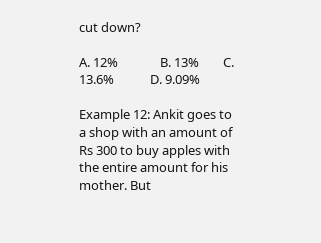cut down?

A. 12%              B. 13%        C. 13.6%            D. 9.09%

Example 12: Ankit goes to a shop with an amount of Rs 300 to buy apples with the entire amount for his mother. But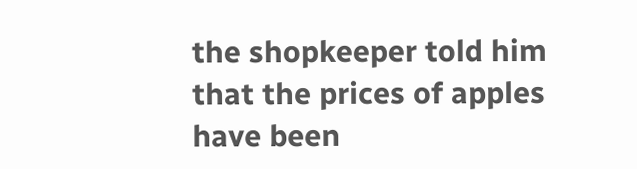the shopkeeper told him that the prices of apples have been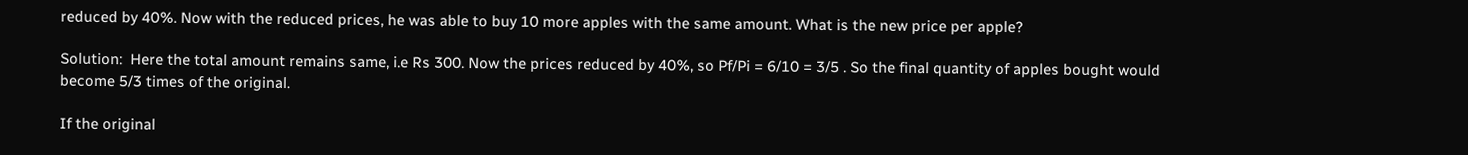reduced by 40%. Now with the reduced prices, he was able to buy 10 more apples with the same amount. What is the new price per apple?

Solution:  Here the total amount remains same, i.e Rs 300. Now the prices reduced by 40%, so Pf/Pi = 6/10 = 3/5 . So the final quantity of apples bought would become 5/3 times of the original.

If the original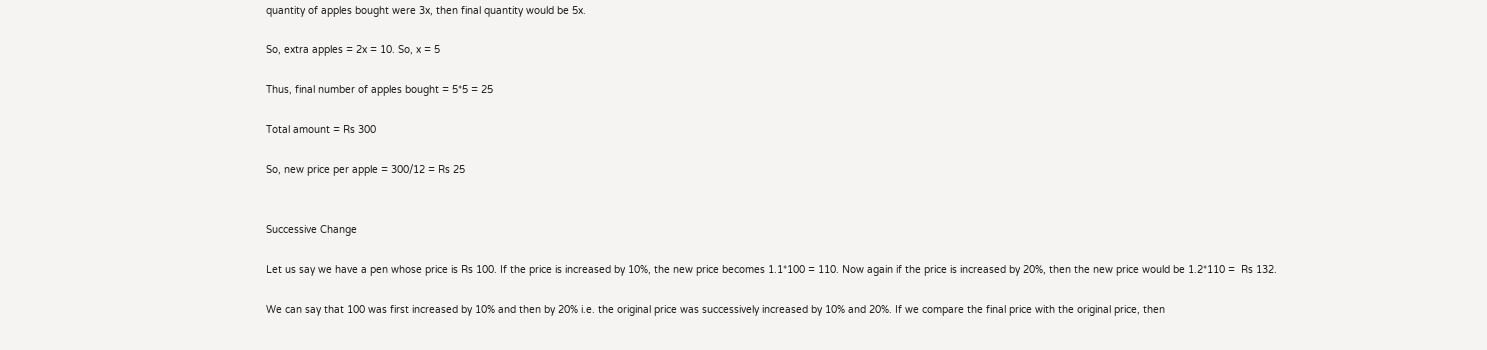quantity of apples bought were 3x, then final quantity would be 5x.

So, extra apples = 2x = 10. So, x = 5

Thus, final number of apples bought = 5*5 = 25

Total amount = Rs 300

So, new price per apple = 300/12 = Rs 25


Successive Change

Let us say we have a pen whose price is Rs 100. If the price is increased by 10%, the new price becomes 1.1*100 = 110. Now again if the price is increased by 20%, then the new price would be 1.2*110 =  Rs 132.

We can say that 100 was first increased by 10% and then by 20% i.e. the original price was successively increased by 10% and 20%. If we compare the final price with the original price, then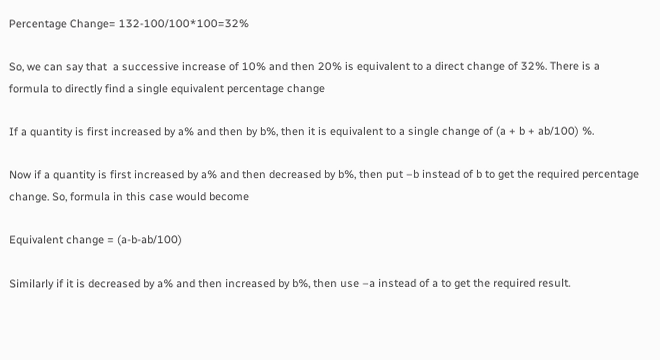Percentage Change= 132-100/100*100=32%

So, we can say that  a successive increase of 10% and then 20% is equivalent to a direct change of 32%. There is a formula to directly find a single equivalent percentage change

If a quantity is first increased by a% and then by b%, then it is equivalent to a single change of (a + b + ab/100) %.

Now if a quantity is first increased by a% and then decreased by b%, then put –b instead of b to get the required percentage change. So, formula in this case would become

Equivalent change = (a-b-ab/100)

Similarly if it is decreased by a% and then increased by b%, then use –a instead of a to get the required result.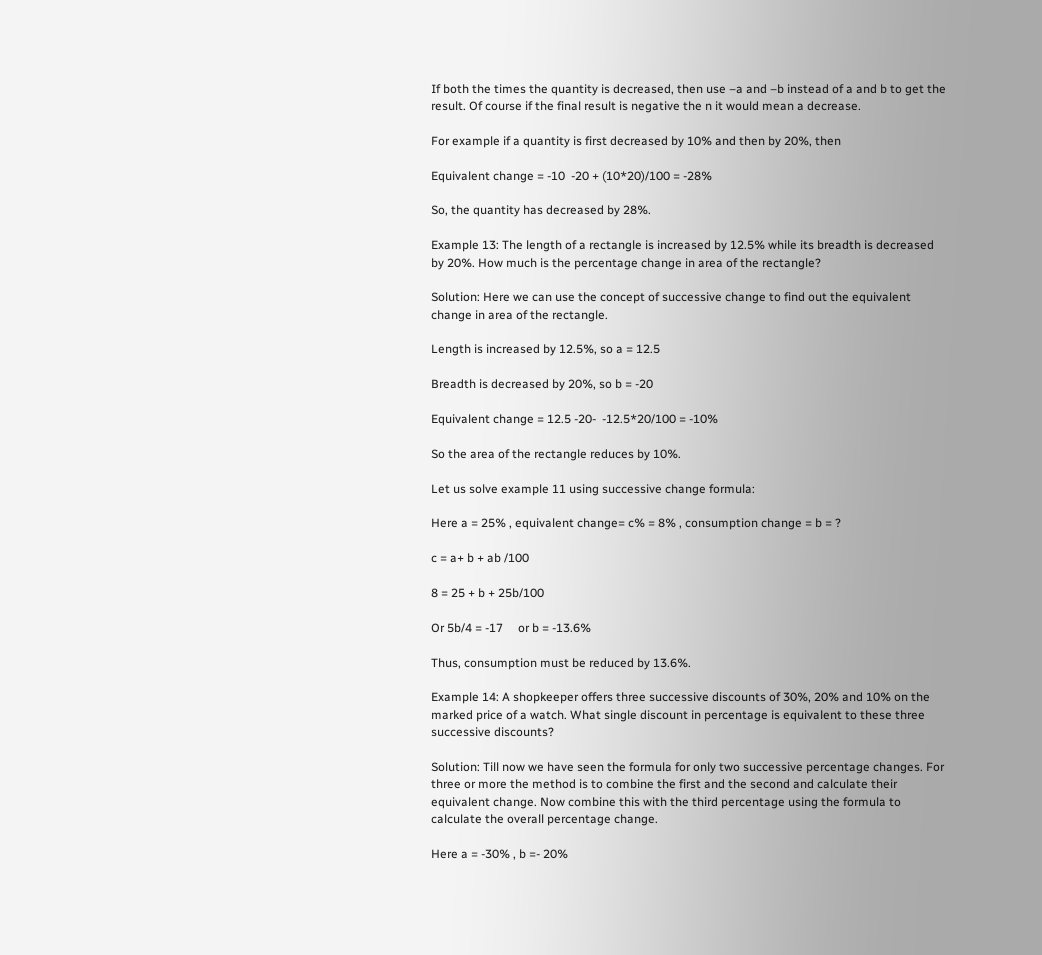If both the times the quantity is decreased, then use –a and –b instead of a and b to get the result. Of course if the final result is negative the n it would mean a decrease.

For example if a quantity is first decreased by 10% and then by 20%, then

Equivalent change = -10  -20 + (10*20)/100 = -28%

So, the quantity has decreased by 28%.

Example 13: The length of a rectangle is increased by 12.5% while its breadth is decreased by 20%. How much is the percentage change in area of the rectangle?

Solution: Here we can use the concept of successive change to find out the equivalent change in area of the rectangle.

Length is increased by 12.5%, so a = 12.5

Breadth is decreased by 20%, so b = -20

Equivalent change = 12.5 -20-  -12.5*20/100 = -10%

So the area of the rectangle reduces by 10%.

Let us solve example 11 using successive change formula:

Here a = 25% , equivalent change= c% = 8% , consumption change = b = ?

c = a+ b + ab /100

8 = 25 + b + 25b/100

Or 5b/4 = -17     or b = -13.6%

Thus, consumption must be reduced by 13.6%.

Example 14: A shopkeeper offers three successive discounts of 30%, 20% and 10% on the marked price of a watch. What single discount in percentage is equivalent to these three successive discounts?

Solution: Till now we have seen the formula for only two successive percentage changes. For three or more the method is to combine the first and the second and calculate their equivalent change. Now combine this with the third percentage using the formula to calculate the overall percentage change.

Here a = -30% , b =- 20%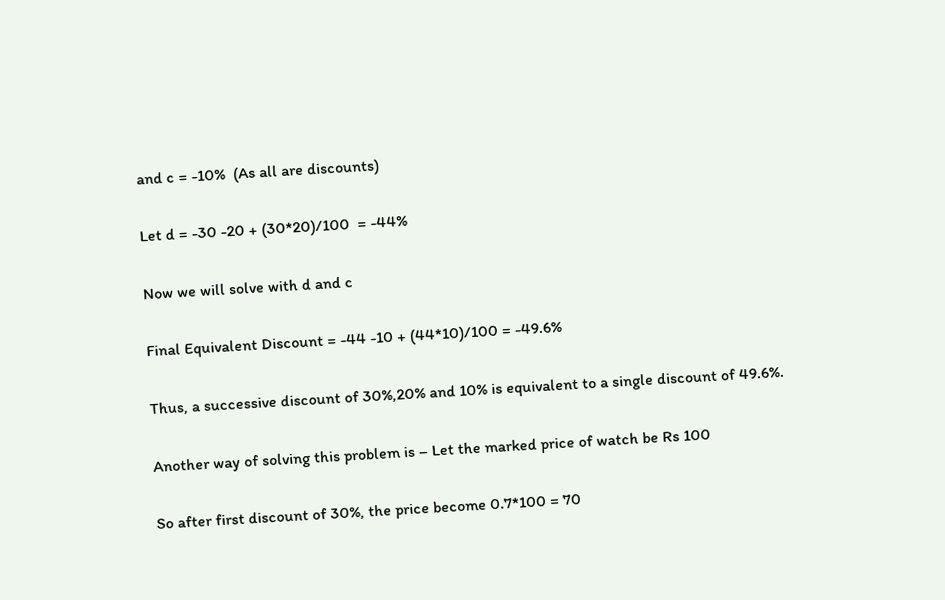and c = -10%  (As all are discounts)

Let d = -30 -20 + (30*20)/100  = -44%

Now we will solve with d and c

Final Equivalent Discount = -44 -10 + (44*10)/100 = -49.6%

Thus, a successive discount of 30%,20% and 10% is equivalent to a single discount of 49.6%.

Another way of solving this problem is – Let the marked price of watch be Rs 100

So after first discount of 30%, the price become 0.7*100 = 70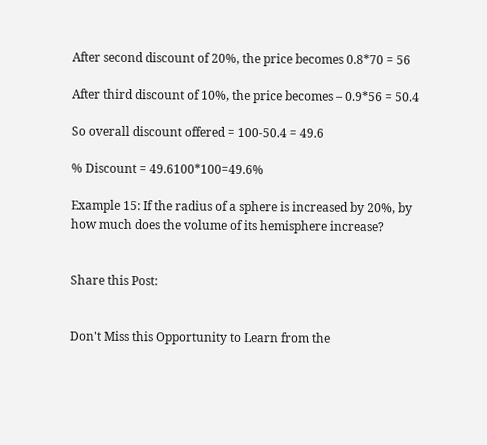After second discount of 20%, the price becomes 0.8*70 = 56

After third discount of 10%, the price becomes – 0.9*56 = 50.4

So overall discount offered = 100-50.4 = 49.6

% Discount = 49.6100*100=49.6%

Example 15: If the radius of a sphere is increased by 20%, by how much does the volume of its hemisphere increase?


Share this Post:


Don't Miss this Opportunity to Learn from the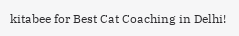kitabee for Best Cat Coaching in Delhi!